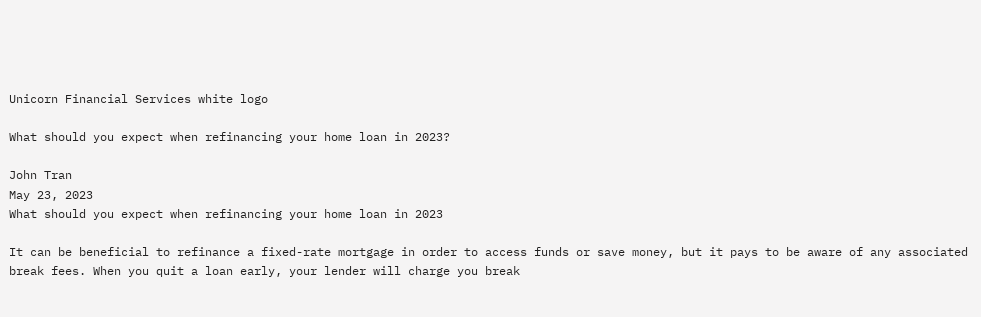Unicorn Financial Services white logo

What should you expect when refinancing your home loan in 2023?

John Tran
May 23, 2023
What should you expect when refinancing your home loan in 2023

It can be beneficial to refinance a fixed-rate mortgage in order to access funds or save money, but it pays to be aware of any associated break fees. When you quit a loan early, your lender will charge you break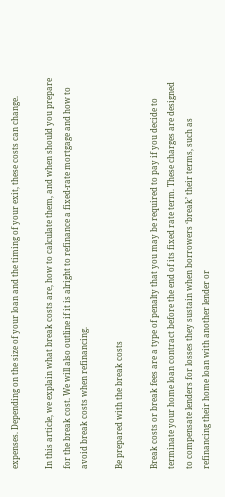expenses. Depending on the size of your loan and the timing of your exit, these costs can change.

In this article, we explain what break costs are, how to calculate them, and when should you prepare for the break cost. We will also outline if it is alright to refinance a fixed-rate mortgage and how to avoid break costs when refinancing.

Be prepared with the break costs

Break costs or break fees are a type of penalty that you may be required to pay if you decide to terminate your home loan contract before the end of its fixed rate term. These charges are designed to compensate lenders for losses they sustain when borrowers ‘break’ their terms, such as refinancing their home loan with another lender or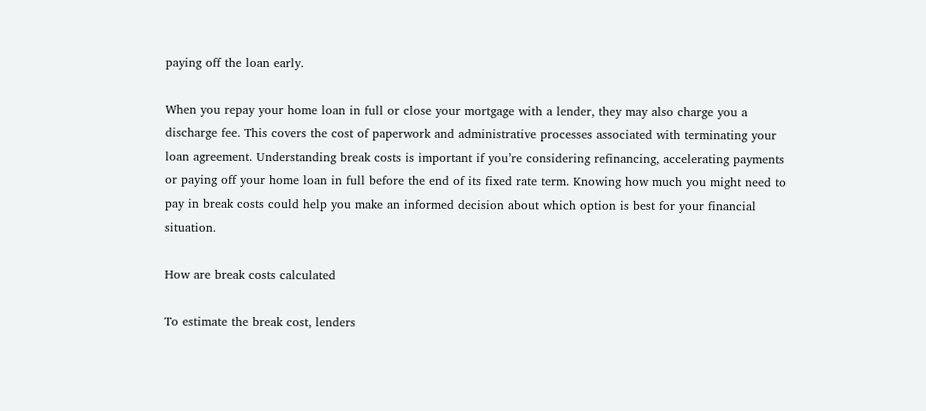paying off the loan early.

When you repay your home loan in full or close your mortgage with a lender, they may also charge you a discharge fee. This covers the cost of paperwork and administrative processes associated with terminating your loan agreement. Understanding break costs is important if you’re considering refinancing, accelerating payments or paying off your home loan in full before the end of its fixed rate term. Knowing how much you might need to pay in break costs could help you make an informed decision about which option is best for your financial situation.

How are break costs calculated

To estimate the break cost, lenders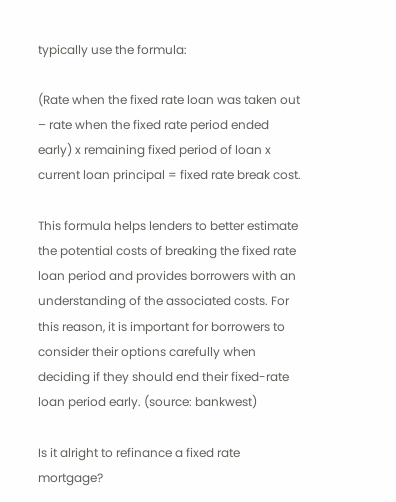typically use the formula:

(Rate when the fixed rate loan was taken out – rate when the fixed rate period ended early) x remaining fixed period of loan x current loan principal = fixed rate break cost.

This formula helps lenders to better estimate the potential costs of breaking the fixed rate loan period and provides borrowers with an understanding of the associated costs. For this reason, it is important for borrowers to consider their options carefully when deciding if they should end their fixed-rate loan period early. (source: bankwest)

Is it alright to refinance a fixed rate mortgage?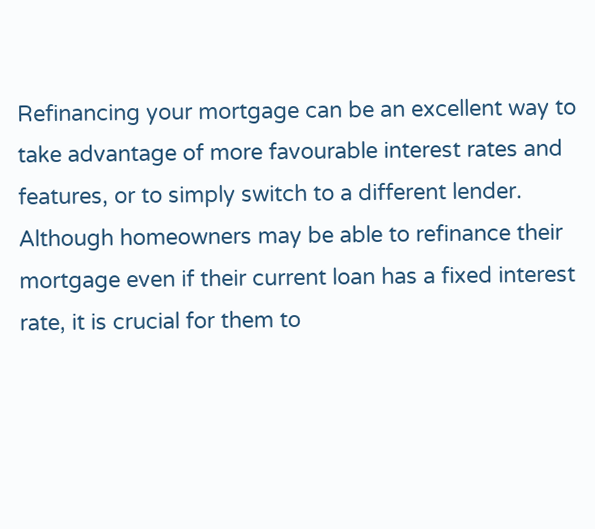Refinancing your mortgage can be an excellent way to take advantage of more favourable interest rates and features, or to simply switch to a different lender. Although homeowners may be able to refinance their mortgage even if their current loan has a fixed interest rate, it is crucial for them to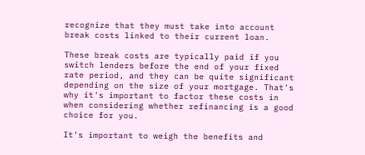recognize that they must take into account break costs linked to their current loan.

These break costs are typically paid if you switch lenders before the end of your fixed rate period, and they can be quite significant depending on the size of your mortgage. That's why it's important to factor these costs in when considering whether refinancing is a good choice for you.

It's important to weigh the benefits and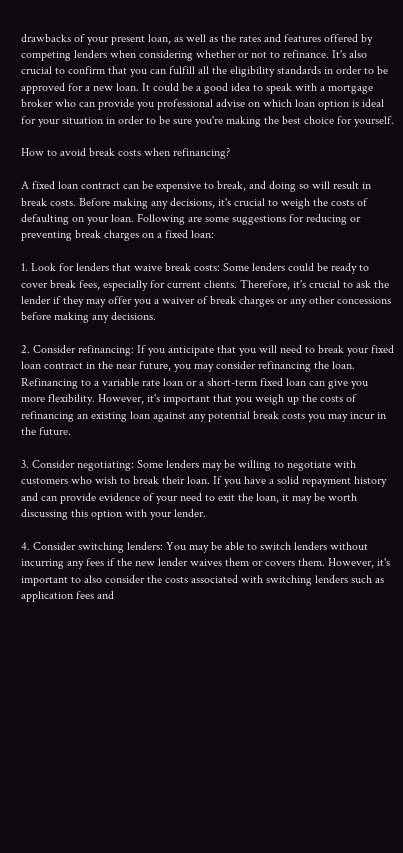drawbacks of your present loan, as well as the rates and features offered by competing lenders when considering whether or not to refinance. It's also crucial to confirm that you can fulfill all the eligibility standards in order to be approved for a new loan. It could be a good idea to speak with a mortgage broker who can provide you professional advise on which loan option is ideal for your situation in order to be sure you're making the best choice for yourself.

How to avoid break costs when refinancing?

A fixed loan contract can be expensive to break, and doing so will result in break costs. Before making any decisions, it's crucial to weigh the costs of defaulting on your loan. Following are some suggestions for reducing or preventing break charges on a fixed loan:

1. Look for lenders that waive break costs: Some lenders could be ready to cover break fees, especially for current clients. Therefore, it's crucial to ask the lender if they may offer you a waiver of break charges or any other concessions before making any decisions.

2. Consider refinancing: If you anticipate that you will need to break your fixed loan contract in the near future, you may consider refinancing the loan. Refinancing to a variable rate loan or a short-term fixed loan can give you more flexibility. However, it's important that you weigh up the costs of refinancing an existing loan against any potential break costs you may incur in the future.

3. Consider negotiating: Some lenders may be willing to negotiate with customers who wish to break their loan. If you have a solid repayment history and can provide evidence of your need to exit the loan, it may be worth discussing this option with your lender.

4. Consider switching lenders: You may be able to switch lenders without incurring any fees if the new lender waives them or covers them. However, it's important to also consider the costs associated with switching lenders such as application fees and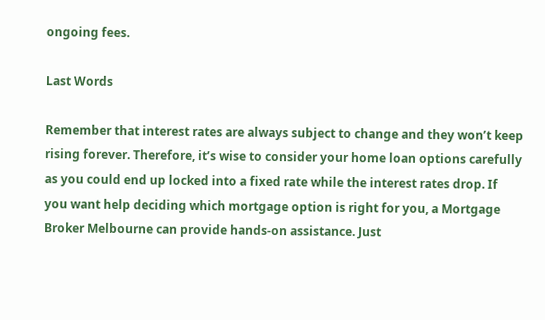ongoing fees.

Last Words

Remember that interest rates are always subject to change and they won’t keep rising forever. Therefore, it’s wise to consider your home loan options carefully as you could end up locked into a fixed rate while the interest rates drop. If you want help deciding which mortgage option is right for you, a Mortgage Broker Melbourne can provide hands-on assistance. Just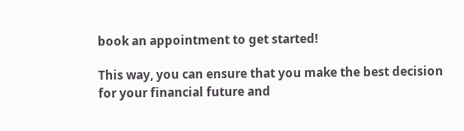book an appointment to get started!

This way, you can ensure that you make the best decision for your financial future and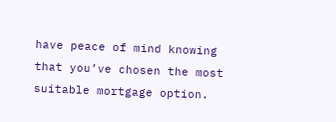have peace of mind knowing that you’ve chosen the most suitable mortgage option.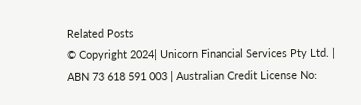Related Posts
© Copyright 2024| Unicorn Financial Services Pty Ltd. | ABN 73 618 591 003 | Australian Credit License No: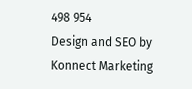498 954
Design and SEO by Konnect Marketing